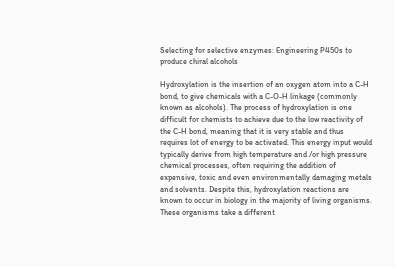Selecting for selective enzymes: Engineering P450s to produce chiral alcohols

Hydroxylation is the insertion of an oxygen atom into a C-H bond, to give chemicals with a C-O-H linkage (commonly known as alcohols). The process of hydroxylation is one difficult for chemists to achieve due to the low reactivity of the C-H bond, meaning that it is very stable and thus requires lot of energy to be activated. This energy input would typically derive from high temperature and /or high pressure chemical processes, often requiring the addition of expensive, toxic and even environmentally damaging metals and solvents. Despite this, hydroxylation reactions are known to occur in biology in the majority of living organisms. These organisms take a different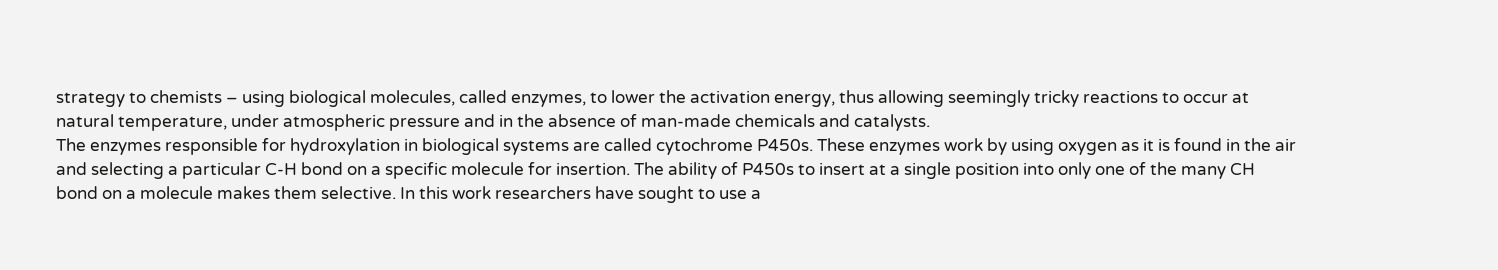strategy to chemists – using biological molecules, called enzymes, to lower the activation energy, thus allowing seemingly tricky reactions to occur at natural temperature, under atmospheric pressure and in the absence of man-made chemicals and catalysts.
The enzymes responsible for hydroxylation in biological systems are called cytochrome P450s. These enzymes work by using oxygen as it is found in the air and selecting a particular C-H bond on a specific molecule for insertion. The ability of P450s to insert at a single position into only one of the many CH bond on a molecule makes them selective. In this work researchers have sought to use a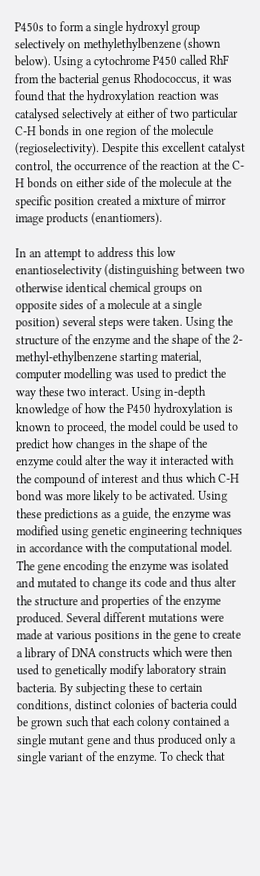P450s to form a single hydroxyl group selectively on methylethylbenzene (shown below). Using a cytochrome P450 called RhF from the bacterial genus Rhodococcus, it was found that the hydroxylation reaction was catalysed selectively at either of two particular C-H bonds in one region of the molecule (regioselectivity). Despite this excellent catalyst control, the occurrence of the reaction at the C-H bonds on either side of the molecule at the specific position created a mixture of mirror image products (enantiomers).

In an attempt to address this low enantioselectivity (distinguishing between two otherwise identical chemical groups on opposite sides of a molecule at a single position) several steps were taken. Using the structure of the enzyme and the shape of the 2-methyl-ethylbenzene starting material, computer modelling was used to predict the way these two interact. Using in-depth knowledge of how the P450 hydroxylation is known to proceed, the model could be used to predict how changes in the shape of the enzyme could alter the way it interacted with the compound of interest and thus which C-H bond was more likely to be activated. Using these predictions as a guide, the enzyme was modified using genetic engineering techniques in accordance with the computational model. The gene encoding the enzyme was isolated and mutated to change its code and thus alter the structure and properties of the enzyme produced. Several different mutations were made at various positions in the gene to create a library of DNA constructs which were then used to genetically modify laboratory strain bacteria. By subjecting these to certain conditions, distinct colonies of bacteria could be grown such that each colony contained a single mutant gene and thus produced only a single variant of the enzyme. To check that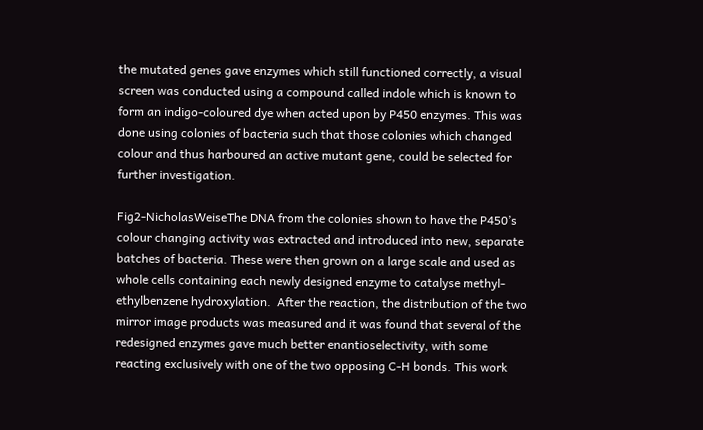the mutated genes gave enzymes which still functioned correctly, a visual screen was conducted using a compound called indole which is known to form an indigo-coloured dye when acted upon by P450 enzymes. This was done using colonies of bacteria such that those colonies which changed colour and thus harboured an active mutant gene, could be selected for further investigation.

Fig2-NicholasWeiseThe DNA from the colonies shown to have the P450’s colour changing activity was extracted and introduced into new, separate batches of bacteria. These were then grown on a large scale and used as whole cells containing each newly designed enzyme to catalyse methyl-ethylbenzene hydroxylation.  After the reaction, the distribution of the two mirror image products was measured and it was found that several of the redesigned enzymes gave much better enantioselectivity, with some reacting exclusively with one of the two opposing C-H bonds. This work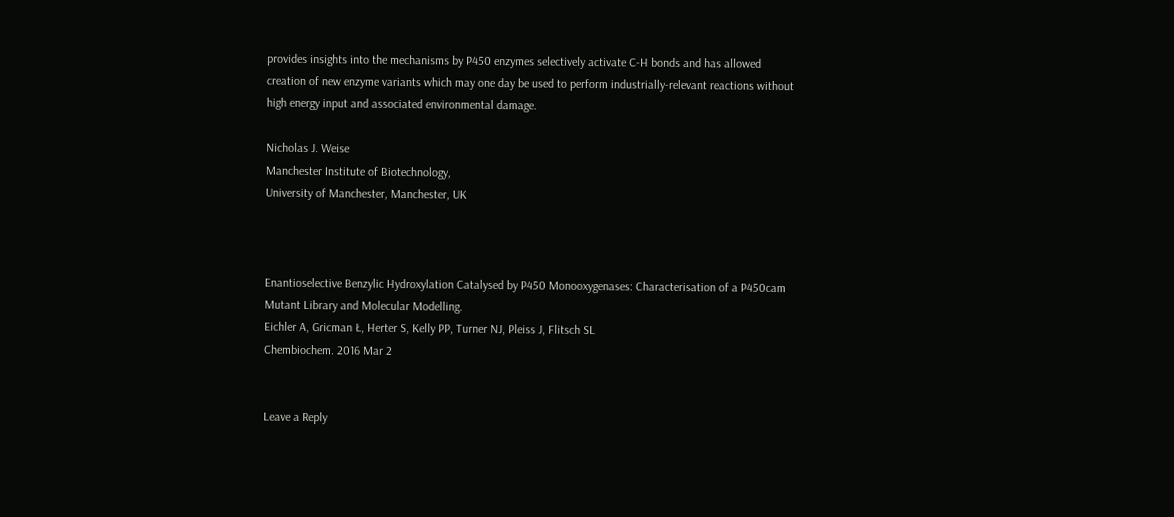provides insights into the mechanisms by P450 enzymes selectively activate C-H bonds and has allowed creation of new enzyme variants which may one day be used to perform industrially-relevant reactions without high energy input and associated environmental damage.

Nicholas J. Weise
Manchester Institute of Biotechnology,
University of Manchester, Manchester, UK



Enantioselective Benzylic Hydroxylation Catalysed by P450 Monooxygenases: Characterisation of a P450cam Mutant Library and Molecular Modelling.
Eichler A, Gricman Ł, Herter S, Kelly PP, Turner NJ, Pleiss J, Flitsch SL
Chembiochem. 2016 Mar 2


Leave a Reply